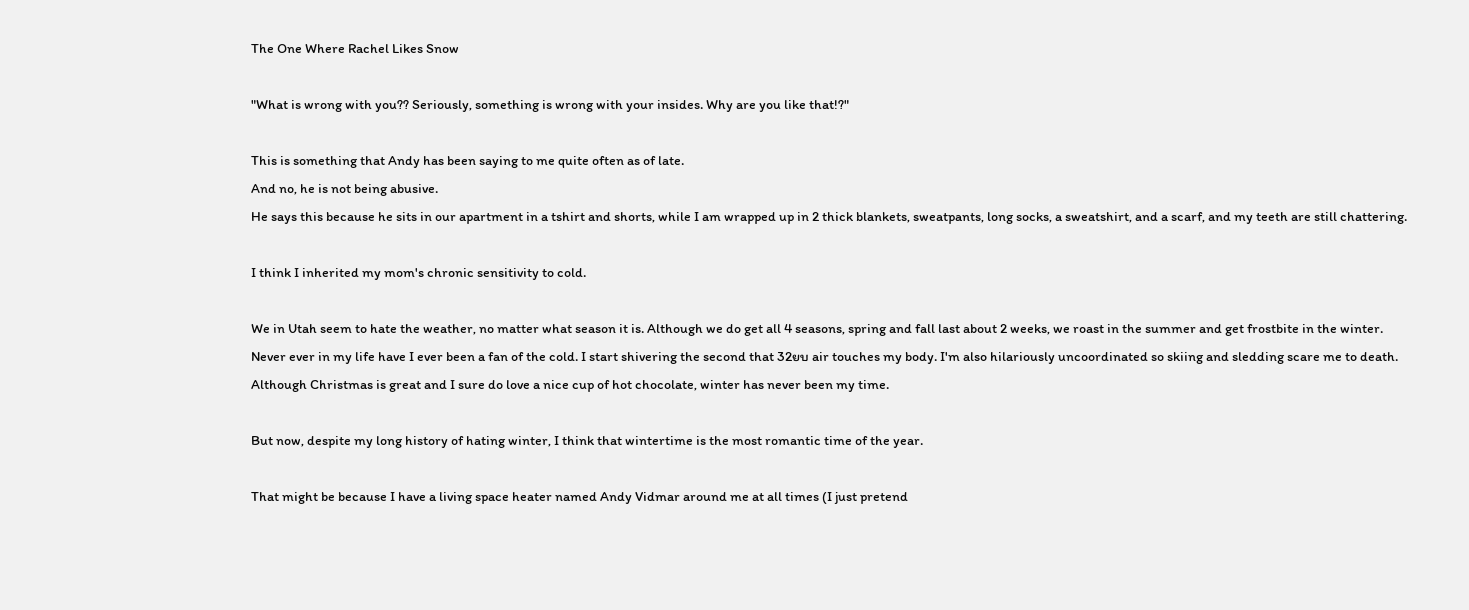The One Where Rachel Likes Snow

"What is wrong with you?? Seriously, something is wrong with your insides. Why are you like that!?"

This is something that Andy has been saying to me quite often as of late.
And no, he is not being abusive.
He says this because he sits in our apartment in a tshirt and shorts, while I am wrapped up in 2 thick blankets, sweatpants, long socks, a sweatshirt, and a scarf, and my teeth are still chattering.

I think I inherited my mom's chronic sensitivity to cold.

We in Utah seem to hate the weather, no matter what season it is. Although we do get all 4 seasons, spring and fall last about 2 weeks, we roast in the summer and get frostbite in the winter. Never ever in my life have I ever been a fan of the cold. I start shivering the second that 32ยบ air touches my body. I'm also hilariously uncoordinated so skiing and sledding scare me to death. Although Christmas is great and I sure do love a nice cup of hot chocolate, winter has never been my time.

But now, despite my long history of hating winter, I think that wintertime is the most romantic time of the year.

That might be because I have a living space heater named Andy Vidmar around me at all times (I just pretend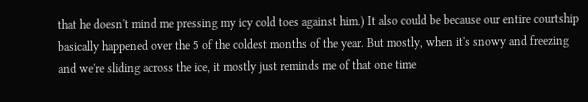that he doesn't mind me pressing my icy cold toes against him.) It also could be because our entire courtship basically happened over the 5 of the coldest months of the year. But mostly, when it's snowy and freezing and we're sliding across the ice, it mostly just reminds me of that one time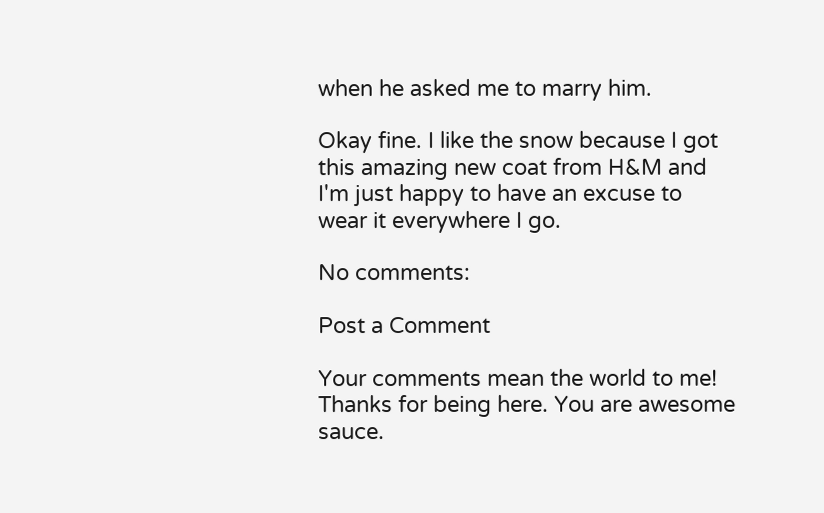when he asked me to marry him.

Okay fine. I like the snow because I got this amazing new coat from H&M and I'm just happy to have an excuse to wear it everywhere I go.

No comments:

Post a Comment

Your comments mean the world to me! Thanks for being here. You are awesome sauce.